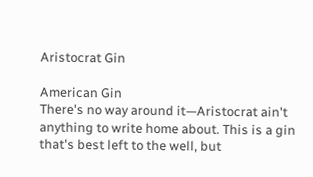Aristocrat Gin

American Gin
There's no way around it—Aristocrat ain't anything to write home about. This is a gin that's best left to the well, but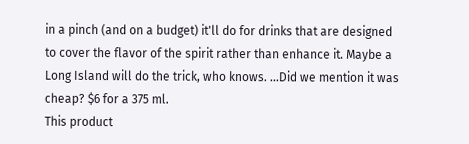in a pinch (and on a budget) it'll do for drinks that are designed to cover the flavor of the spirit rather than enhance it. Maybe a Long Island will do the trick, who knows. ...Did we mention it was cheap? $6 for a 375 ml.
This product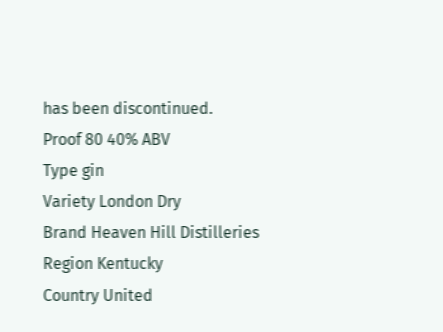has been discontinued.
Proof 80 40% ABV
Type gin
Variety London Dry
Brand Heaven Hill Distilleries
Region Kentucky
Country United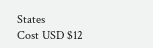States
Cost USD $12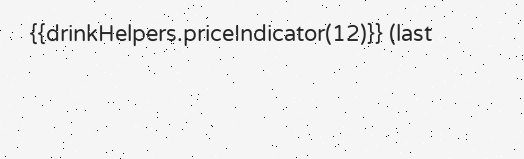{{drinkHelpers.priceIndicator(12)}} (last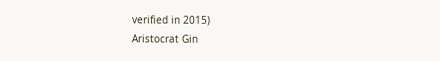verified in 2015)
Aristocrat Gin